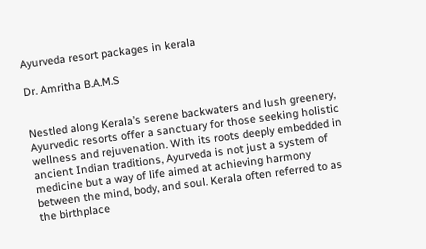Ayurveda resort packages in kerala

Dr. Amritha B.A.M.S


Nestled along Kerala’s serene backwaters and lush greenery, Ayurvedic resorts offer a sanctuary for those seeking holistic wellness and rejuvenation. With its roots deeply embedded in ancient Indian traditions, Ayurveda is not just a system of medicine but a way of life aimed at achieving harmony between the mind, body, and soul. Kerala often referred to as the birthplace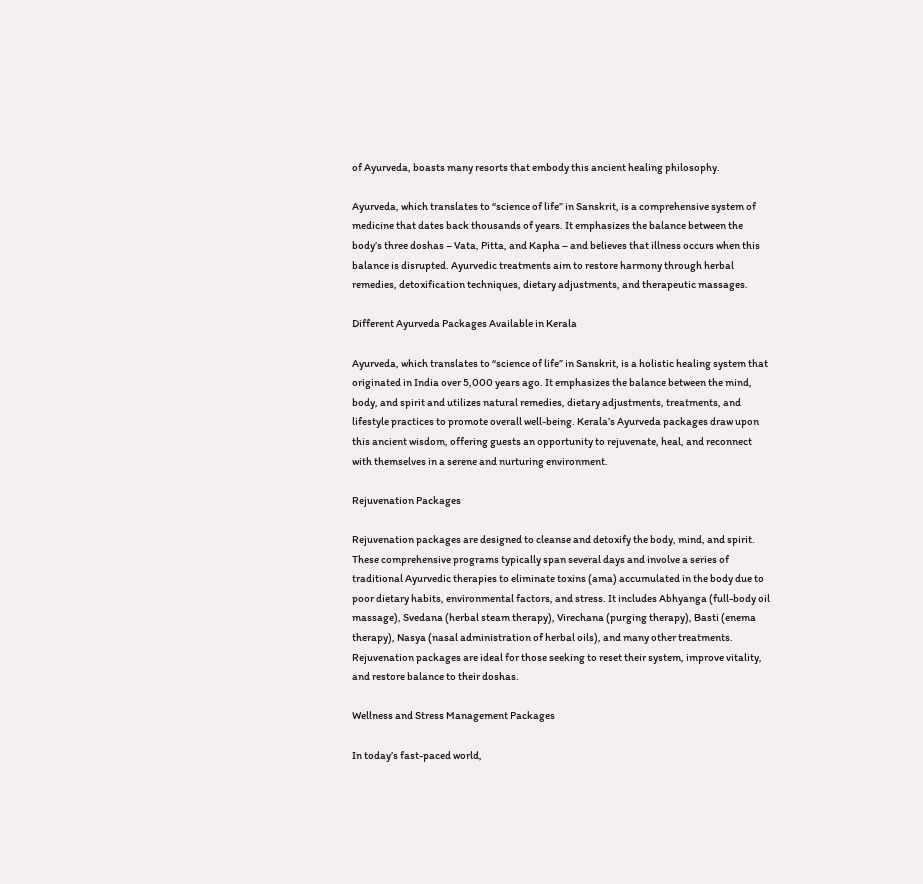of Ayurveda, boasts many resorts that embody this ancient healing philosophy.

Ayurveda, which translates to “science of life” in Sanskrit, is a comprehensive system of medicine that dates back thousands of years. It emphasizes the balance between the body’s three doshas – Vata, Pitta, and Kapha – and believes that illness occurs when this balance is disrupted. Ayurvedic treatments aim to restore harmony through herbal remedies, detoxification techniques, dietary adjustments, and therapeutic massages.

Different Ayurveda Packages Available in Kerala

Ayurveda, which translates to “science of life” in Sanskrit, is a holistic healing system that originated in India over 5,000 years ago. It emphasizes the balance between the mind, body, and spirit and utilizes natural remedies, dietary adjustments, treatments, and lifestyle practices to promote overall well-being. Kerala’s Ayurveda packages draw upon this ancient wisdom, offering guests an opportunity to rejuvenate, heal, and reconnect with themselves in a serene and nurturing environment.

Rejuvenation Packages

Rejuvenation packages are designed to cleanse and detoxify the body, mind, and spirit. These comprehensive programs typically span several days and involve a series of traditional Ayurvedic therapies to eliminate toxins (ama) accumulated in the body due to poor dietary habits, environmental factors, and stress. It includes Abhyanga (full-body oil massage), Svedana (herbal steam therapy), Virechana (purging therapy), Basti (enema therapy), Nasya (nasal administration of herbal oils), and many other treatments. Rejuvenation packages are ideal for those seeking to reset their system, improve vitality, and restore balance to their doshas.

Wellness and Stress Management Packages

In today’s fast-paced world,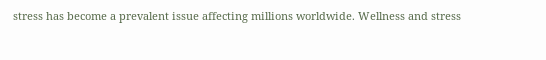stress has become a prevalent issue affecting millions worldwide. Wellness and stress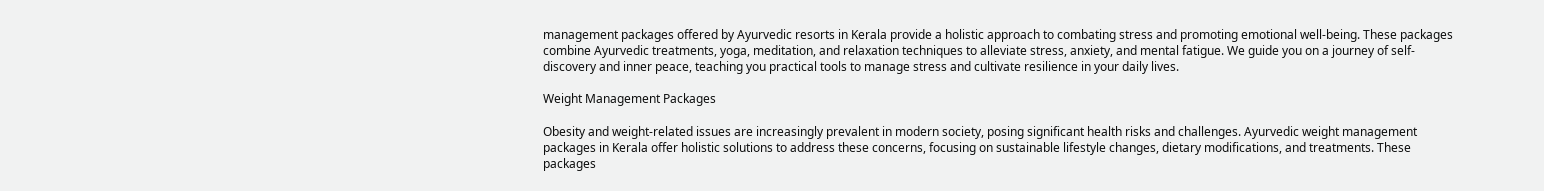management packages offered by Ayurvedic resorts in Kerala provide a holistic approach to combating stress and promoting emotional well-being. These packages combine Ayurvedic treatments, yoga, meditation, and relaxation techniques to alleviate stress, anxiety, and mental fatigue. We guide you on a journey of self-discovery and inner peace, teaching you practical tools to manage stress and cultivate resilience in your daily lives.

Weight Management Packages

Obesity and weight-related issues are increasingly prevalent in modern society, posing significant health risks and challenges. Ayurvedic weight management packages in Kerala offer holistic solutions to address these concerns, focusing on sustainable lifestyle changes, dietary modifications, and treatments. These packages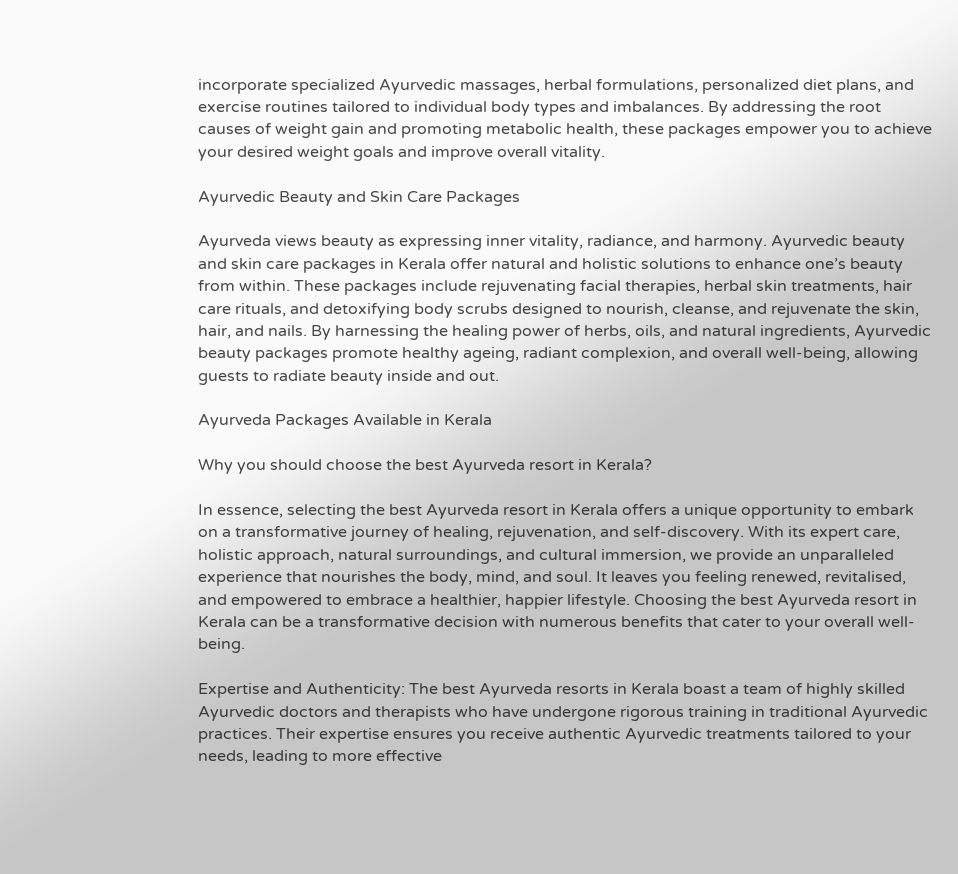incorporate specialized Ayurvedic massages, herbal formulations, personalized diet plans, and exercise routines tailored to individual body types and imbalances. By addressing the root causes of weight gain and promoting metabolic health, these packages empower you to achieve your desired weight goals and improve overall vitality.

Ayurvedic Beauty and Skin Care Packages

Ayurveda views beauty as expressing inner vitality, radiance, and harmony. Ayurvedic beauty and skin care packages in Kerala offer natural and holistic solutions to enhance one’s beauty from within. These packages include rejuvenating facial therapies, herbal skin treatments, hair care rituals, and detoxifying body scrubs designed to nourish, cleanse, and rejuvenate the skin, hair, and nails. By harnessing the healing power of herbs, oils, and natural ingredients, Ayurvedic beauty packages promote healthy ageing, radiant complexion, and overall well-being, allowing guests to radiate beauty inside and out.

Ayurveda Packages Available in Kerala

Why you should choose the best Ayurveda resort in Kerala?

In essence, selecting the best Ayurveda resort in Kerala offers a unique opportunity to embark on a transformative journey of healing, rejuvenation, and self-discovery. With its expert care, holistic approach, natural surroundings, and cultural immersion, we provide an unparalleled experience that nourishes the body, mind, and soul. It leaves you feeling renewed, revitalised, and empowered to embrace a healthier, happier lifestyle. Choosing the best Ayurveda resort in Kerala can be a transformative decision with numerous benefits that cater to your overall well-being.

Expertise and Authenticity: The best Ayurveda resorts in Kerala boast a team of highly skilled Ayurvedic doctors and therapists who have undergone rigorous training in traditional Ayurvedic practices. Their expertise ensures you receive authentic Ayurvedic treatments tailored to your needs, leading to more effective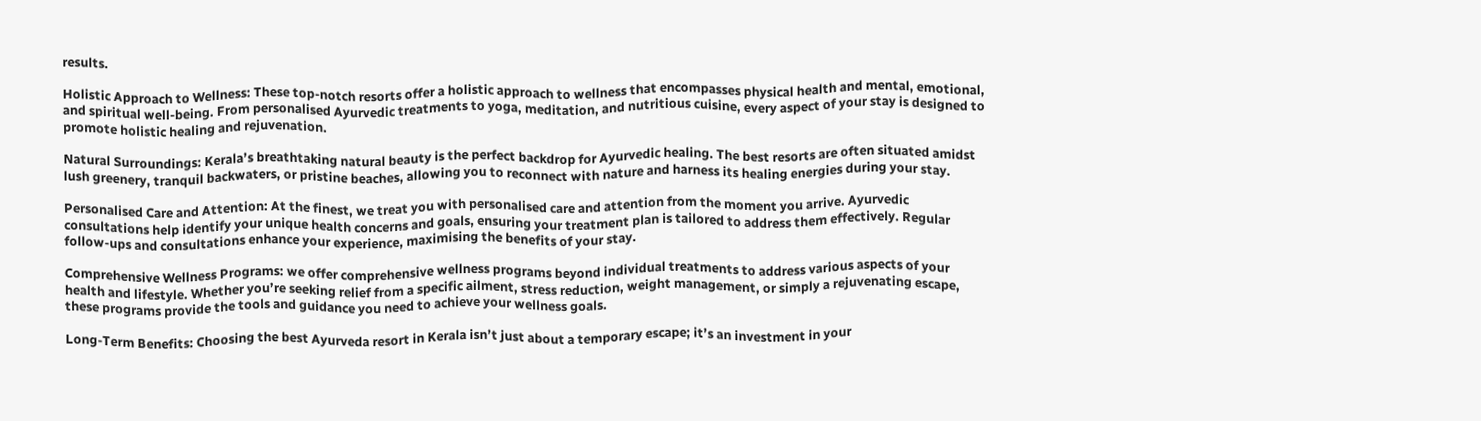results.

Holistic Approach to Wellness: These top-notch resorts offer a holistic approach to wellness that encompasses physical health and mental, emotional, and spiritual well-being. From personalised Ayurvedic treatments to yoga, meditation, and nutritious cuisine, every aspect of your stay is designed to promote holistic healing and rejuvenation.

Natural Surroundings: Kerala’s breathtaking natural beauty is the perfect backdrop for Ayurvedic healing. The best resorts are often situated amidst lush greenery, tranquil backwaters, or pristine beaches, allowing you to reconnect with nature and harness its healing energies during your stay.

Personalised Care and Attention: At the finest, we treat you with personalised care and attention from the moment you arrive. Ayurvedic consultations help identify your unique health concerns and goals, ensuring your treatment plan is tailored to address them effectively. Regular follow-ups and consultations enhance your experience, maximising the benefits of your stay.

Comprehensive Wellness Programs: we offer comprehensive wellness programs beyond individual treatments to address various aspects of your health and lifestyle. Whether you’re seeking relief from a specific ailment, stress reduction, weight management, or simply a rejuvenating escape, these programs provide the tools and guidance you need to achieve your wellness goals.

Long-Term Benefits: Choosing the best Ayurveda resort in Kerala isn’t just about a temporary escape; it’s an investment in your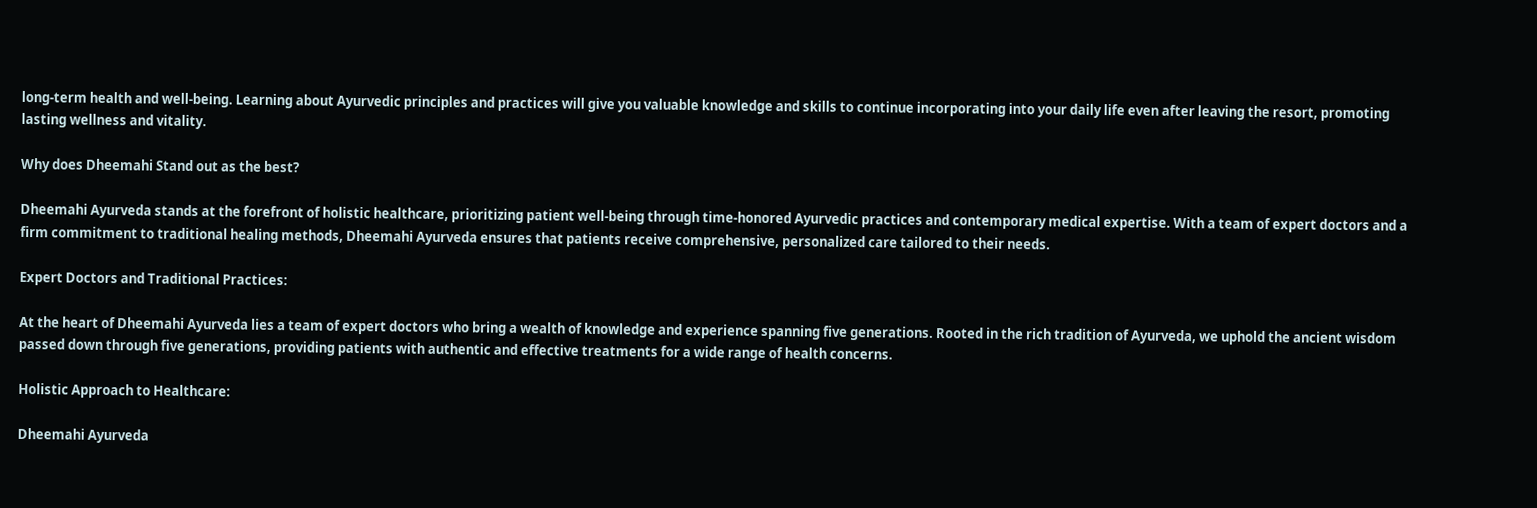long-term health and well-being. Learning about Ayurvedic principles and practices will give you valuable knowledge and skills to continue incorporating into your daily life even after leaving the resort, promoting lasting wellness and vitality.

Why does Dheemahi Stand out as the best?

Dheemahi Ayurveda stands at the forefront of holistic healthcare, prioritizing patient well-being through time-honored Ayurvedic practices and contemporary medical expertise. With a team of expert doctors and a firm commitment to traditional healing methods, Dheemahi Ayurveda ensures that patients receive comprehensive, personalized care tailored to their needs.

Expert Doctors and Traditional Practices:

At the heart of Dheemahi Ayurveda lies a team of expert doctors who bring a wealth of knowledge and experience spanning five generations. Rooted in the rich tradition of Ayurveda, we uphold the ancient wisdom passed down through five generations, providing patients with authentic and effective treatments for a wide range of health concerns.

Holistic Approach to Healthcare:

Dheemahi Ayurveda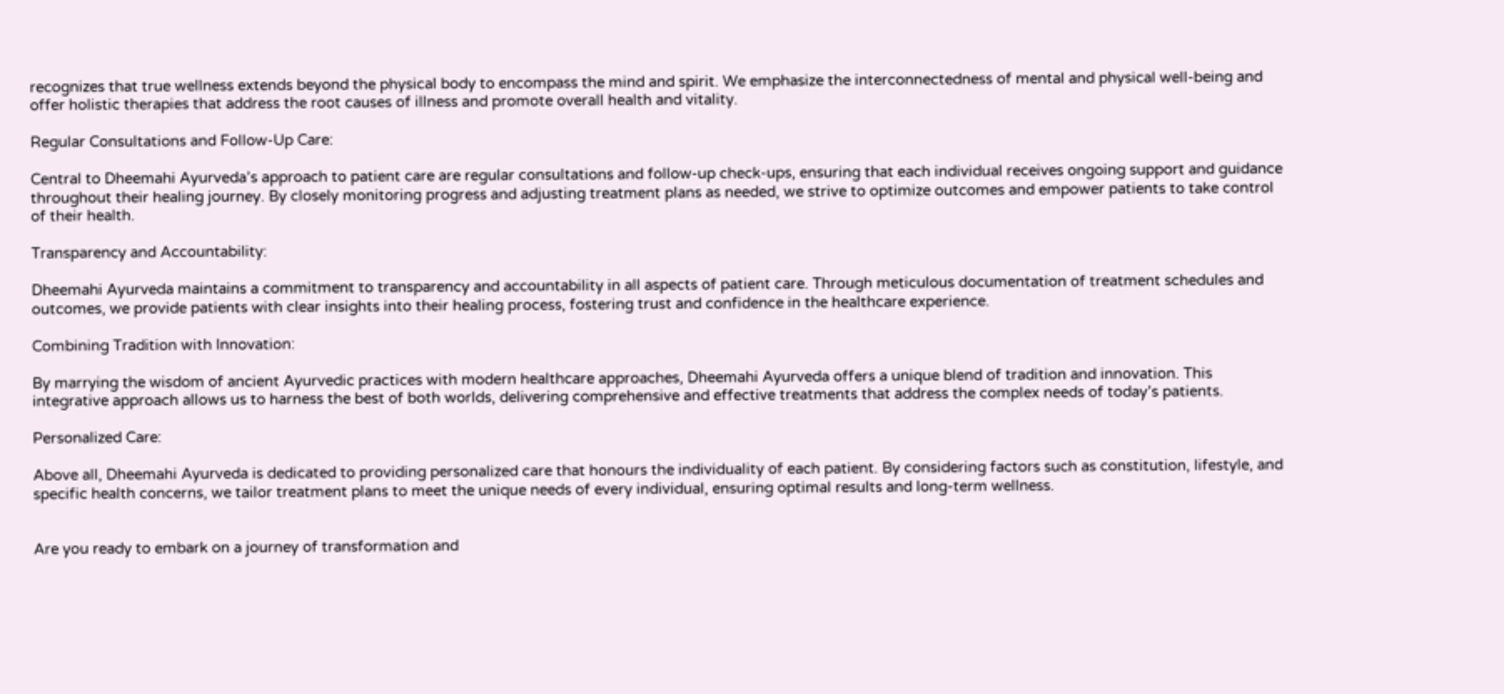recognizes that true wellness extends beyond the physical body to encompass the mind and spirit. We emphasize the interconnectedness of mental and physical well-being and offer holistic therapies that address the root causes of illness and promote overall health and vitality.

Regular Consultations and Follow-Up Care:

Central to Dheemahi Ayurveda’s approach to patient care are regular consultations and follow-up check-ups, ensuring that each individual receives ongoing support and guidance throughout their healing journey. By closely monitoring progress and adjusting treatment plans as needed, we strive to optimize outcomes and empower patients to take control of their health.

Transparency and Accountability:

Dheemahi Ayurveda maintains a commitment to transparency and accountability in all aspects of patient care. Through meticulous documentation of treatment schedules and outcomes, we provide patients with clear insights into their healing process, fostering trust and confidence in the healthcare experience.

Combining Tradition with Innovation:

By marrying the wisdom of ancient Ayurvedic practices with modern healthcare approaches, Dheemahi Ayurveda offers a unique blend of tradition and innovation. This integrative approach allows us to harness the best of both worlds, delivering comprehensive and effective treatments that address the complex needs of today’s patients.

Personalized Care:

Above all, Dheemahi Ayurveda is dedicated to providing personalized care that honours the individuality of each patient. By considering factors such as constitution, lifestyle, and specific health concerns, we tailor treatment plans to meet the unique needs of every individual, ensuring optimal results and long-term wellness.


Are you ready to embark on a journey of transformation and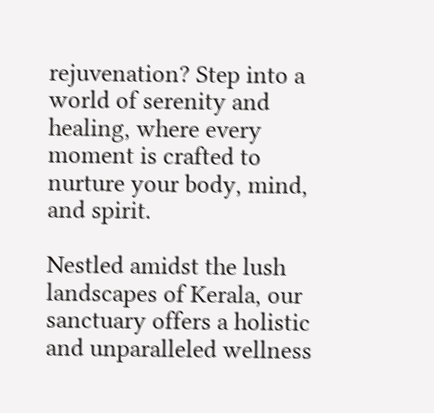rejuvenation? Step into a world of serenity and healing, where every moment is crafted to nurture your body, mind, and spirit.

Nestled amidst the lush landscapes of Kerala, our sanctuary offers a holistic and unparalleled wellness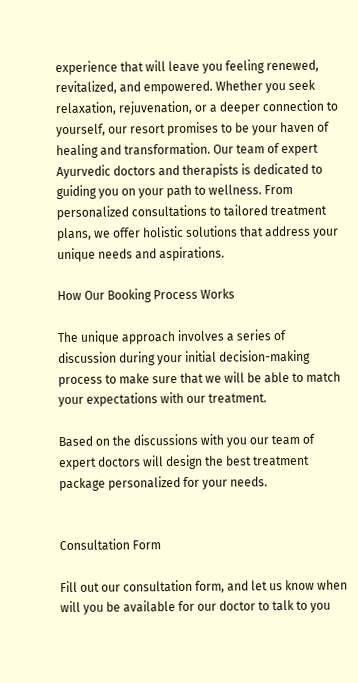experience that will leave you feeling renewed, revitalized, and empowered. Whether you seek relaxation, rejuvenation, or a deeper connection to yourself, our resort promises to be your haven of healing and transformation. Our team of expert Ayurvedic doctors and therapists is dedicated to guiding you on your path to wellness. From personalized consultations to tailored treatment plans, we offer holistic solutions that address your unique needs and aspirations.

How Our Booking Process Works

The unique approach involves a series of discussion during your initial decision-making process to make sure that we will be able to match your expectations with our treatment.

Based on the discussions with you our team of expert doctors will design the best treatment package personalized for your needs.


Consultation Form

Fill out our consultation form, and let us know when will you be available for our doctor to talk to you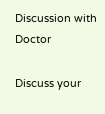Discussion with Doctor

Discuss your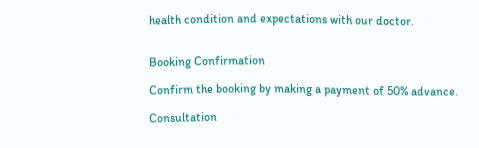health condition and expectations with our doctor.


Booking Confirmation

Confirm the booking by making a payment of 50% advance.

Consultation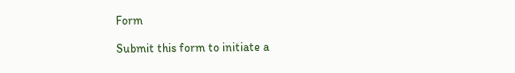Form

Submit this form to initiate a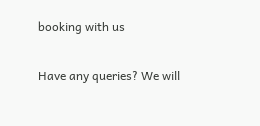booking with us

Have any queries? We will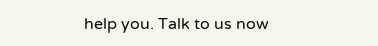help you. Talk to us now